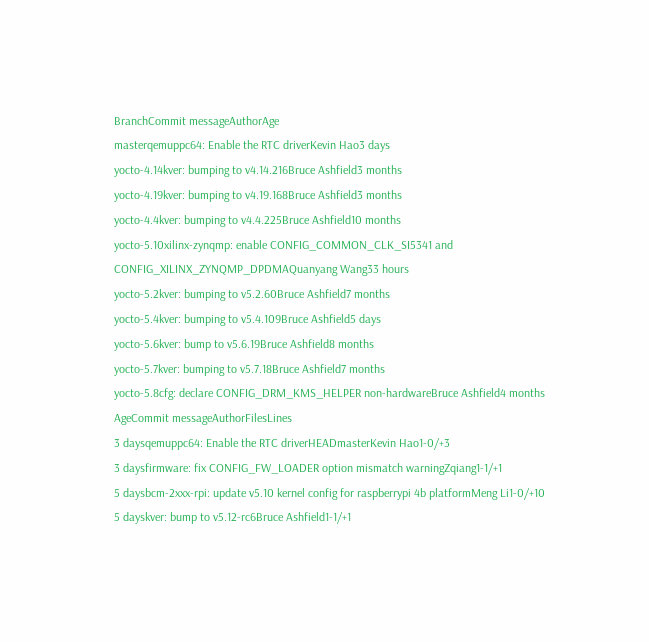BranchCommit messageAuthorAge
masterqemuppc64: Enable the RTC driverKevin Hao3 days
yocto-4.14kver: bumping to v4.14.216Bruce Ashfield3 months
yocto-4.19kver: bumping to v4.19.168Bruce Ashfield3 months
yocto-4.4kver: bumping to v4.4.225Bruce Ashfield10 months
yocto-5.10xilinx-zynqmp: enable CONFIG_COMMON_CLK_SI5341 and CONFIG_XILINX_ZYNQMP_DPDMAQuanyang Wang33 hours
yocto-5.2kver: bumping to v5.2.60Bruce Ashfield7 months
yocto-5.4kver: bumping to v5.4.109Bruce Ashfield5 days
yocto-5.6kver: bump to v5.6.19Bruce Ashfield8 months
yocto-5.7kver: bumping to v5.7.18Bruce Ashfield7 months
yocto-5.8cfg: declare CONFIG_DRM_KMS_HELPER non-hardwareBruce Ashfield4 months
AgeCommit messageAuthorFilesLines
3 daysqemuppc64: Enable the RTC driverHEADmasterKevin Hao1-0/+3
3 daysfirmware: fix CONFIG_FW_LOADER option mismatch warningZqiang1-1/+1
5 daysbcm-2xxx-rpi: update v5.10 kernel config for raspberrypi 4b platformMeng Li1-0/+10
5 dayskver: bump to v5.12-rc6Bruce Ashfield1-1/+1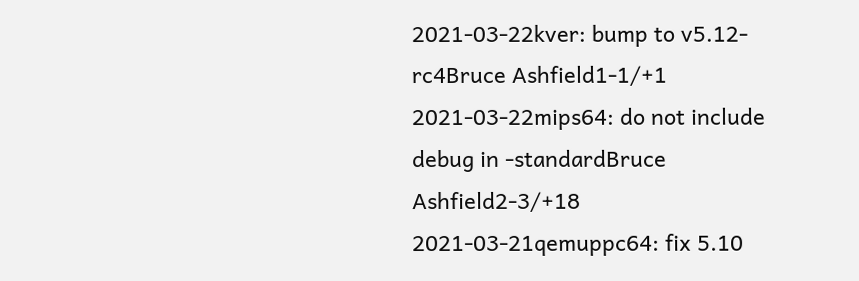2021-03-22kver: bump to v5.12-rc4Bruce Ashfield1-1/+1
2021-03-22mips64: do not include debug in -standardBruce Ashfield2-3/+18
2021-03-21qemuppc64: fix 5.10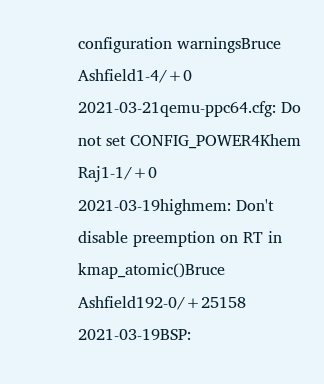configuration warningsBruce Ashfield1-4/+0
2021-03-21qemu-ppc64.cfg: Do not set CONFIG_POWER4Khem Raj1-1/+0
2021-03-19highmem: Don't disable preemption on RT in kmap_atomic()Bruce Ashfield192-0/+25158
2021-03-19BSP: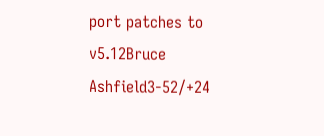port patches to v5.12Bruce Ashfield3-52/+24